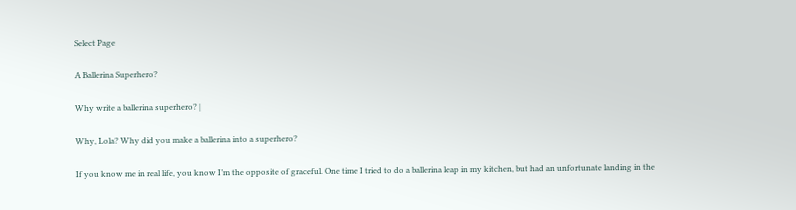Select Page

A Ballerina Superhero?

Why write a ballerina superhero? |

Why, Lola? Why did you make a ballerina into a superhero?

If you know me in real life, you know I’m the opposite of graceful. One time I tried to do a ballerina leap in my kitchen, but had an unfortunate landing in the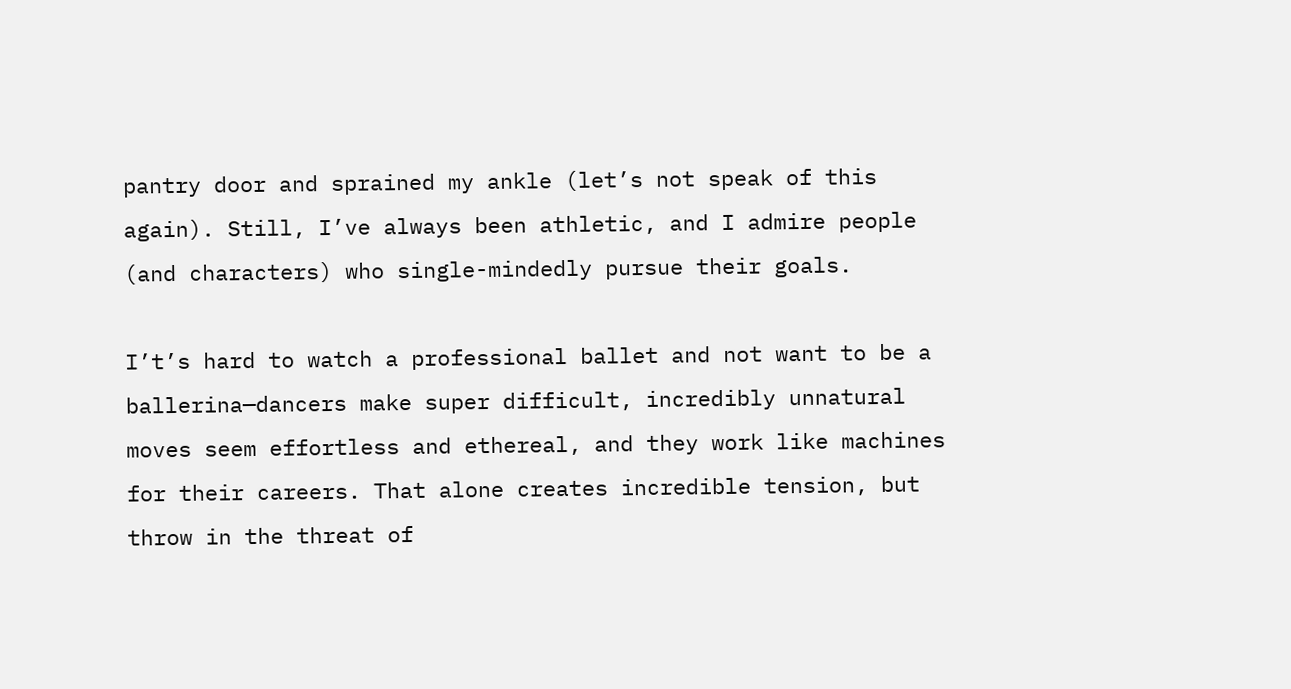pantry door and sprained my ankle (let’s not speak of this again). Still, I’ve always been athletic, and I admire people (and characters) who single-mindedly pursue their goals.

I’t’s hard to watch a professional ballet and not want to be a ballerina—dancers make super difficult, incredibly unnatural moves seem effortless and ethereal, and they work like machines for their careers. That alone creates incredible tension, but throw in the threat of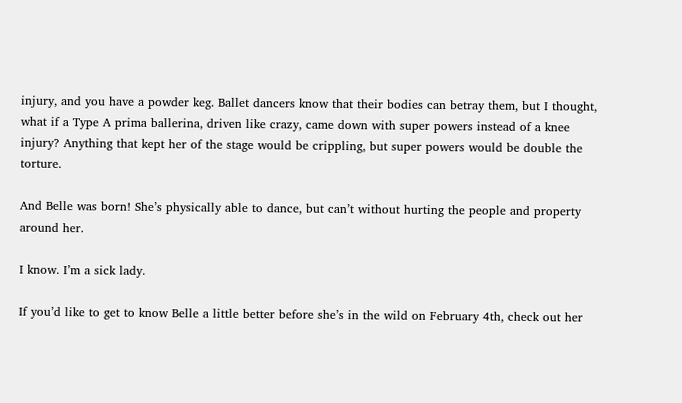injury, and you have a powder keg. Ballet dancers know that their bodies can betray them, but I thought, what if a Type A prima ballerina, driven like crazy, came down with super powers instead of a knee injury? Anything that kept her of the stage would be crippling, but super powers would be double the torture.

And Belle was born! She’s physically able to dance, but can’t without hurting the people and property around her.

I know. I’m a sick lady.

If you’d like to get to know Belle a little better before she’s in the wild on February 4th, check out her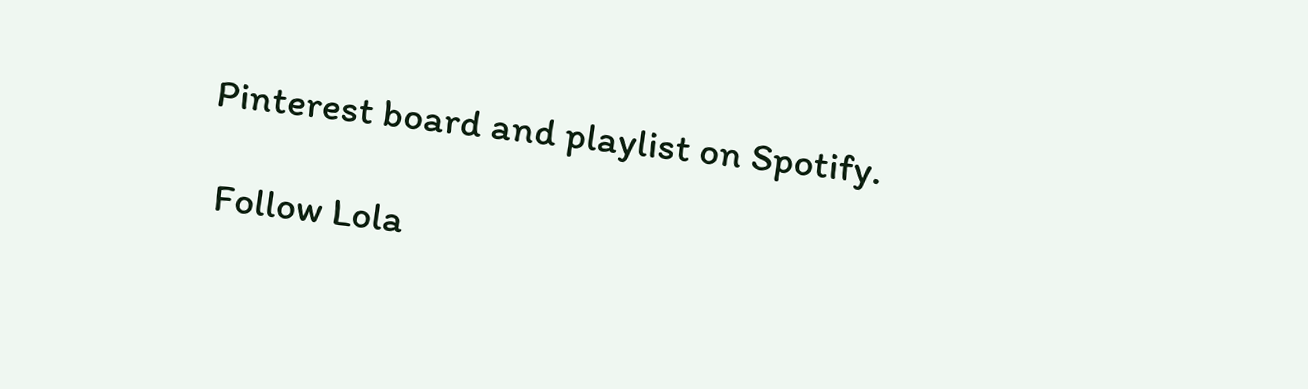Pinterest board and playlist on Spotify.

 Follow Lola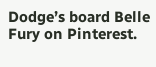Dodge’s board Belle Fury on Pinterest.